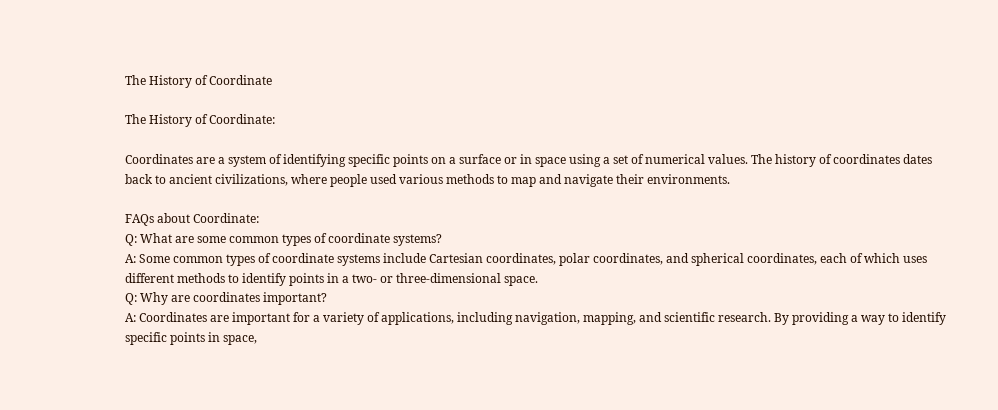The History of Coordinate

The History of Coordinate:

Coordinates are a system of identifying specific points on a surface or in space using a set of numerical values. The history of coordinates dates back to ancient civilizations, where people used various methods to map and navigate their environments.

FAQs about Coordinate:
Q: What are some common types of coordinate systems?
A: Some common types of coordinate systems include Cartesian coordinates, polar coordinates, and spherical coordinates, each of which uses different methods to identify points in a two- or three-dimensional space.
Q: Why are coordinates important?
A: Coordinates are important for a variety of applications, including navigation, mapping, and scientific research. By providing a way to identify specific points in space,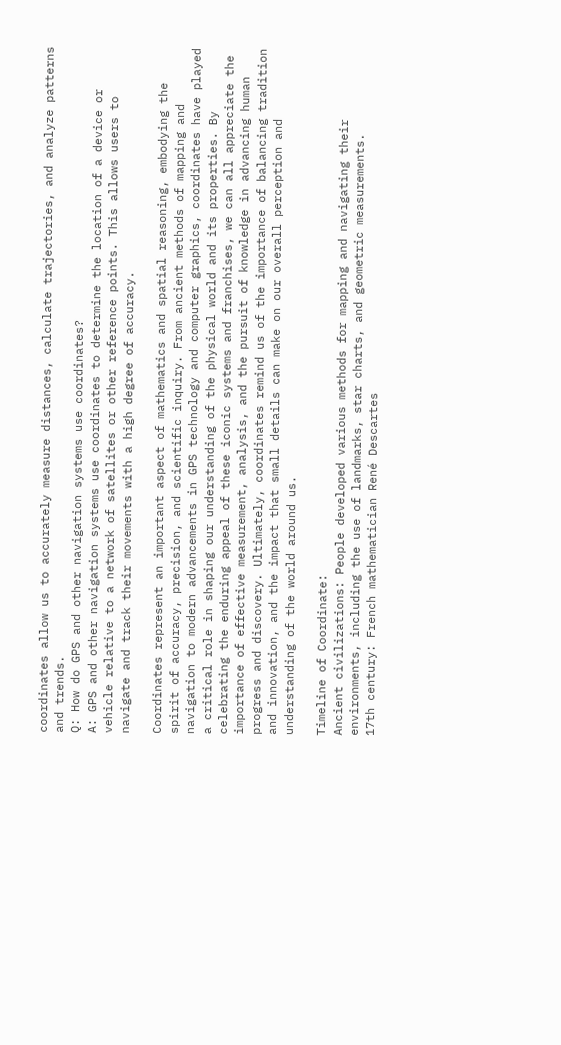coordinates allow us to accurately measure distances, calculate trajectories, and analyze patterns and trends.
Q: How do GPS and other navigation systems use coordinates?
A: GPS and other navigation systems use coordinates to determine the location of a device or vehicle relative to a network of satellites or other reference points. This allows users to navigate and track their movements with a high degree of accuracy.

Coordinates represent an important aspect of mathematics and spatial reasoning, embodying the spirit of accuracy, precision, and scientific inquiry. From ancient methods of mapping and navigation to modern advancements in GPS technology and computer graphics, coordinates have played a critical role in shaping our understanding of the physical world and its properties. By celebrating the enduring appeal of these iconic systems and franchises, we can all appreciate the importance of effective measurement, analysis, and the pursuit of knowledge in advancing human progress and discovery. Ultimately, coordinates remind us of the importance of balancing tradition and innovation, and the impact that small details can make on our overall perception and understanding of the world around us.

Timeline of Coordinate:
Ancient civilizations: People developed various methods for mapping and navigating their environments, including the use of landmarks, star charts, and geometric measurements.
17th century: French mathematician René Descartes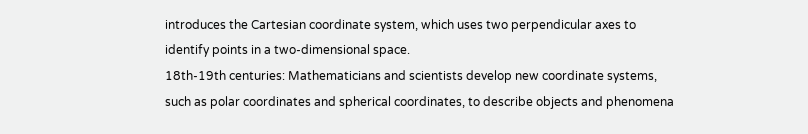introduces the Cartesian coordinate system, which uses two perpendicular axes to identify points in a two-dimensional space.
18th-19th centuries: Mathematicians and scientists develop new coordinate systems, such as polar coordinates and spherical coordinates, to describe objects and phenomena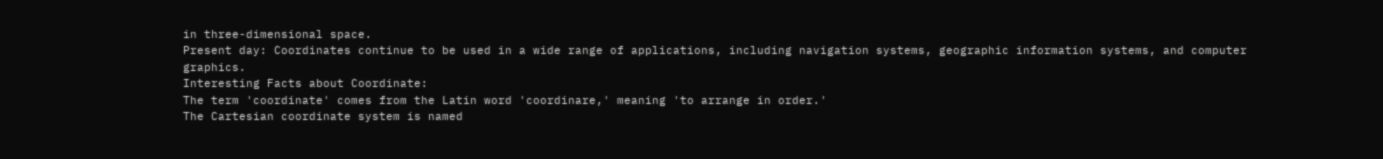in three-dimensional space.
Present day: Coordinates continue to be used in a wide range of applications, including navigation systems, geographic information systems, and computer graphics.
Interesting Facts about Coordinate:
The term 'coordinate' comes from the Latin word 'coordinare,' meaning 'to arrange in order.'
The Cartesian coordinate system is named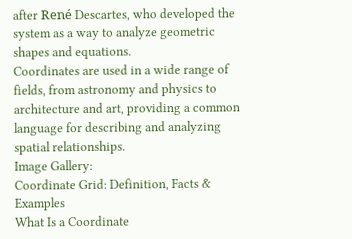after René Descartes, who developed the system as a way to analyze geometric shapes and equations.
Coordinates are used in a wide range of fields, from astronomy and physics to architecture and art, providing a common language for describing and analyzing spatial relationships.
Image Gallery:
Coordinate Grid: Definition, Facts & Examples
What Is a Coordinate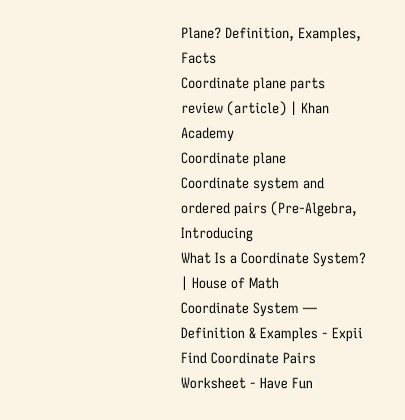Plane? Definition, Examples, Facts
Coordinate plane parts review (article) | Khan Academy
Coordinate plane
Coordinate system and ordered pairs (Pre-Algebra, Introducing
What Is a Coordinate System? | House of Math
Coordinate System — Definition & Examples - Expii
Find Coordinate Pairs Worksheet - Have Fun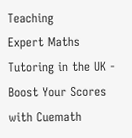Teaching
Expert Maths Tutoring in the UK - Boost Your Scores with Cuemath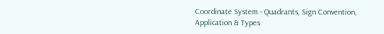Coordinate System - Quadrants, Sign Convention, Application & Types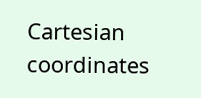Cartesian coordinates